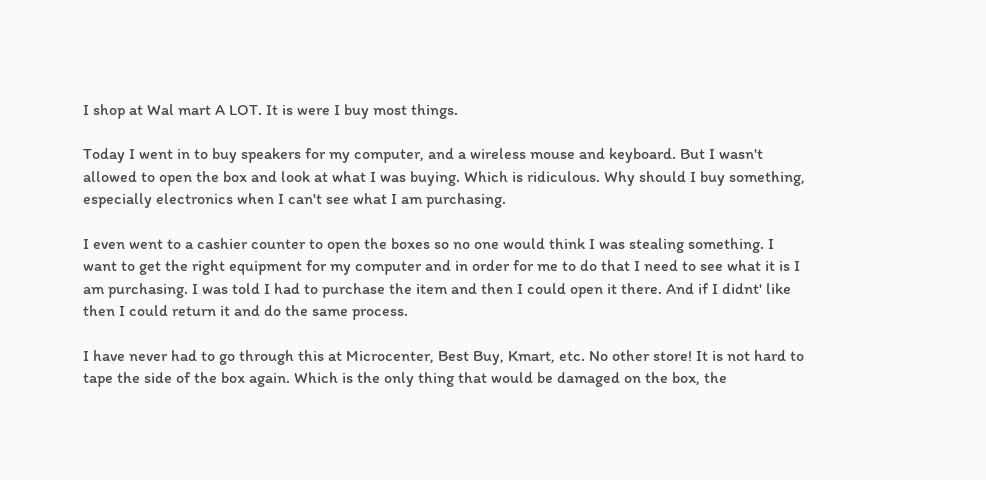I shop at Wal mart A LOT. It is were I buy most things.

Today I went in to buy speakers for my computer, and a wireless mouse and keyboard. But I wasn't allowed to open the box and look at what I was buying. Which is ridiculous. Why should I buy something, especially electronics when I can't see what I am purchasing.

I even went to a cashier counter to open the boxes so no one would think I was stealing something. I want to get the right equipment for my computer and in order for me to do that I need to see what it is I am purchasing. I was told I had to purchase the item and then I could open it there. And if I didnt' like then I could return it and do the same process.

I have never had to go through this at Microcenter, Best Buy, Kmart, etc. No other store! It is not hard to tape the side of the box again. Which is the only thing that would be damaged on the box, the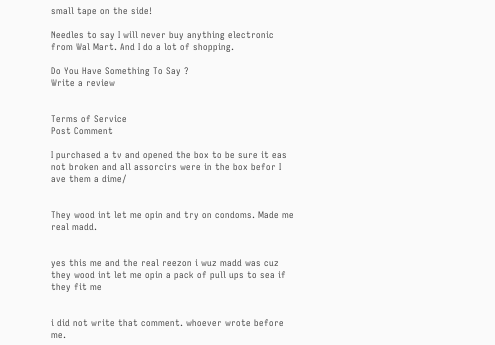small tape on the side!

Needles to say I will never buy anything electronic from Wal Mart. And I do a lot of shopping.

Do You Have Something To Say ?
Write a review


Terms of Service
Post Comment

I purchased a tv and opened the box to be sure it eas not broken and all assorcirs were in the box befor I ave them a dime/


They wood int let me opin and try on condoms. Made me real madd.


yes this me and the real reezon i wuz madd was cuz they wood int let me opin a pack of pull ups to sea if they fit me


i did not write that comment. whoever wrote before me.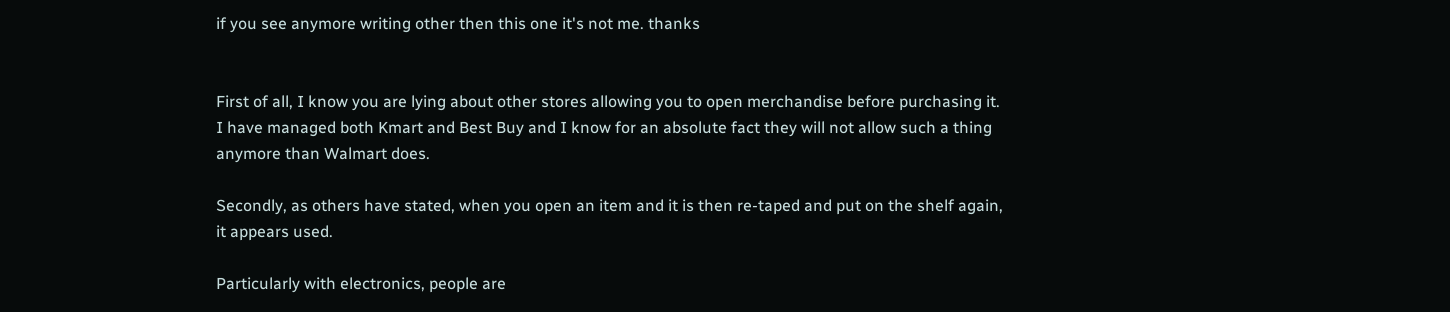if you see anymore writing other then this one it's not me. thanks


First of all, I know you are lying about other stores allowing you to open merchandise before purchasing it. I have managed both Kmart and Best Buy and I know for an absolute fact they will not allow such a thing anymore than Walmart does.

Secondly, as others have stated, when you open an item and it is then re-taped and put on the shelf again, it appears used.

Particularly with electronics, people are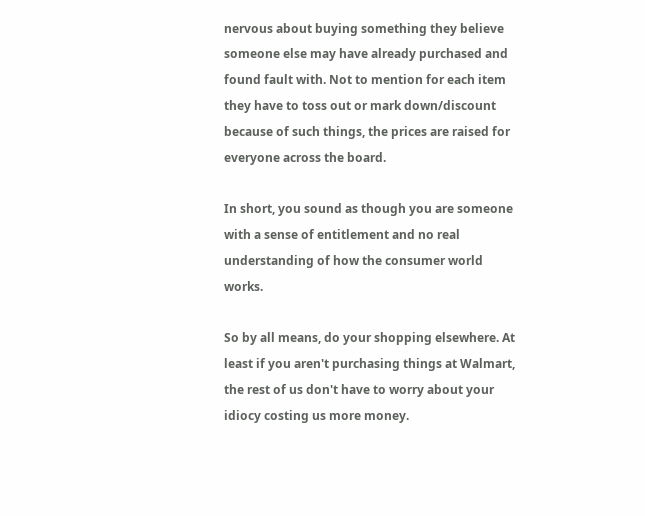nervous about buying something they believe someone else may have already purchased and found fault with. Not to mention for each item they have to toss out or mark down/discount because of such things, the prices are raised for everyone across the board.

In short, you sound as though you are someone with a sense of entitlement and no real understanding of how the consumer world works.

So by all means, do your shopping elsewhere. At least if you aren't purchasing things at Walmart, the rest of us don't have to worry about your idiocy costing us more money.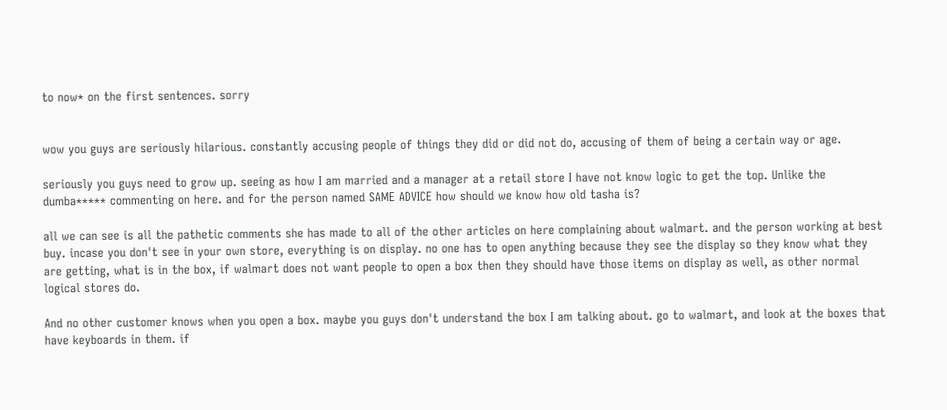to now* on the first sentences. sorry


wow you guys are seriously hilarious. constantly accusing people of things they did or did not do, accusing of them of being a certain way or age.

seriously you guys need to grow up. seeing as how I am married and a manager at a retail store I have not know logic to get the top. Unlike the dumba***** commenting on here. and for the person named SAME ADVICE how should we know how old tasha is?

all we can see is all the pathetic comments she has made to all of the other articles on here complaining about walmart. and the person working at best buy. incase you don't see in your own store, everything is on display. no one has to open anything because they see the display so they know what they are getting, what is in the box, if walmart does not want people to open a box then they should have those items on display as well, as other normal logical stores do.

And no other customer knows when you open a box. maybe you guys don't understand the box I am talking about. go to walmart, and look at the boxes that have keyboards in them. if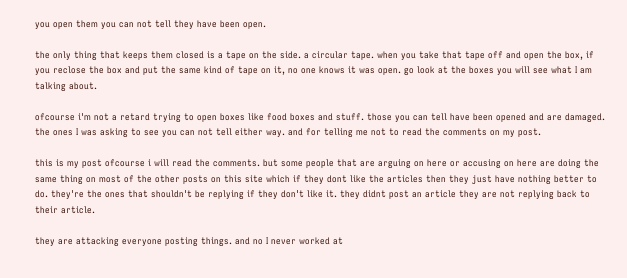you open them you can not tell they have been open.

the only thing that keeps them closed is a tape on the side. a circular tape. when you take that tape off and open the box, if you reclose the box and put the same kind of tape on it, no one knows it was open. go look at the boxes you will see what I am talking about.

ofcourse i'm not a retard trying to open boxes like food boxes and stuff. those you can tell have been opened and are damaged. the ones I was asking to see you can not tell either way. and for telling me not to read the comments on my post.

this is my post ofcourse i will read the comments. but some people that are arguing on here or accusing on here are doing the same thing on most of the other posts on this site which if they dont like the articles then they just have nothing better to do. they're the ones that shouldn't be replying if they don't like it. they didnt post an article they are not replying back to their article.

they are attacking everyone posting things. and no I never worked at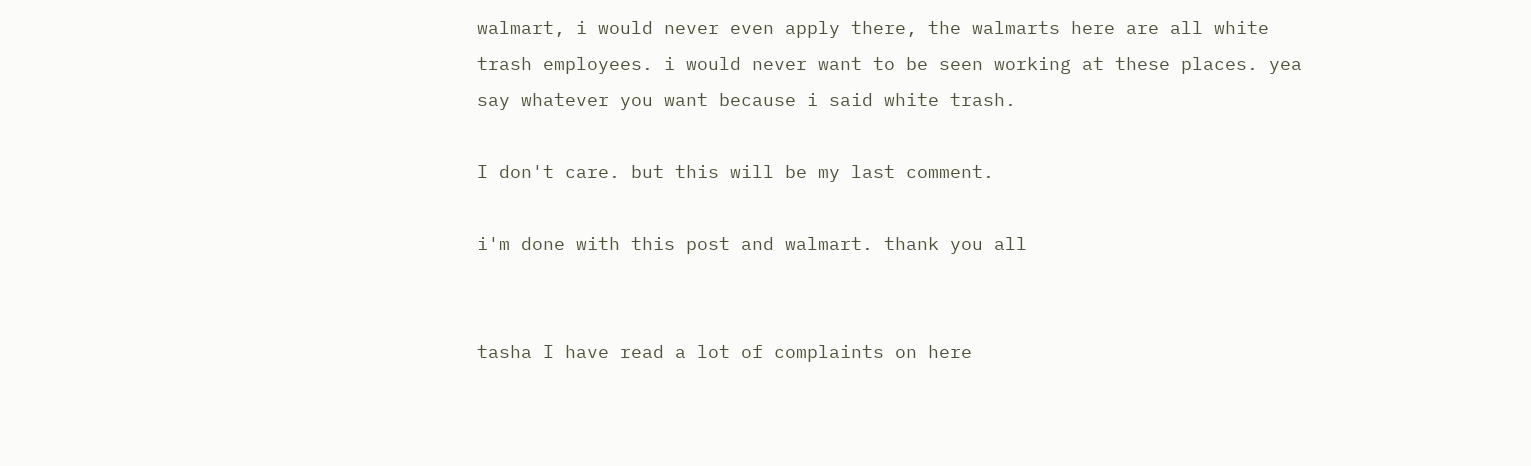walmart, i would never even apply there, the walmarts here are all white trash employees. i would never want to be seen working at these places. yea say whatever you want because i said white trash.

I don't care. but this will be my last comment.

i'm done with this post and walmart. thank you all


tasha I have read a lot of complaints on here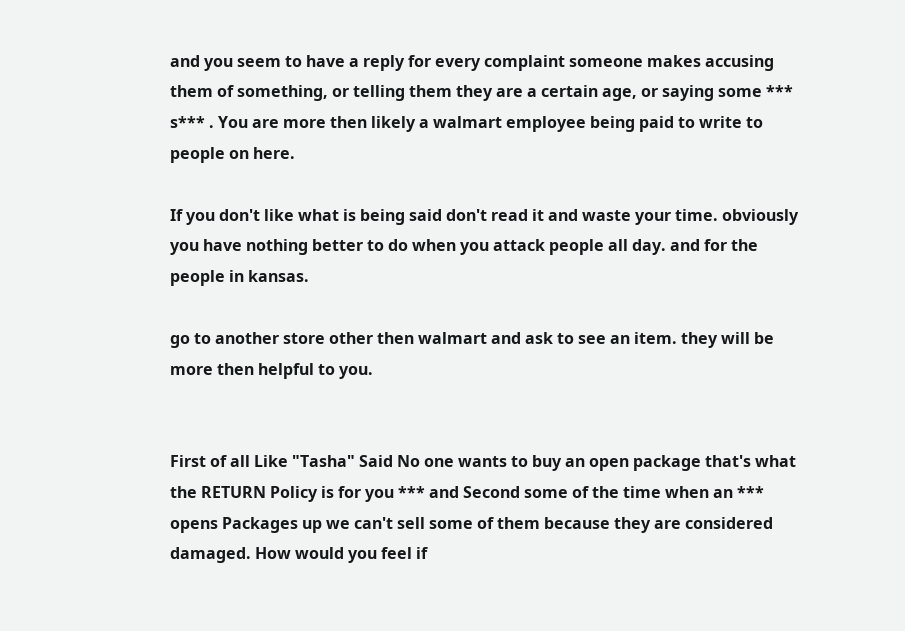and you seem to have a reply for every complaint someone makes accusing them of something, or telling them they are a certain age, or saying some *** s*** . You are more then likely a walmart employee being paid to write to people on here.

If you don't like what is being said don't read it and waste your time. obviously you have nothing better to do when you attack people all day. and for the people in kansas.

go to another store other then walmart and ask to see an item. they will be more then helpful to you.


First of all Like "Tasha" Said No one wants to buy an open package that's what the RETURN Policy is for you *** and Second some of the time when an *** opens Packages up we can't sell some of them because they are considered damaged. How would you feel if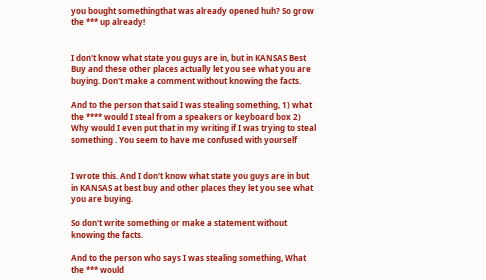you bought somethingthat was already opened huh? So grow the *** up already!


I don't know what state you guys are in, but in KANSAS Best Buy and these other places actually let you see what you are buying. Don't make a comment without knowing the facts.

And to the person that said I was stealing something, 1) what the **** would I steal from a speakers or keyboard box 2) Why would I even put that in my writing if I was trying to steal something . You seem to have me confused with yourself


I wrote this. And I don't know what state you guys are in but in KANSAS at best buy and other places they let you see what you are buying.

So don't write something or make a statement without knowing the facts.

And to the person who says I was stealing something, What the *** would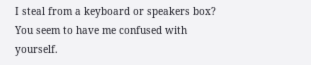I steal from a keyboard or speakers box? You seem to have me confused with yourself.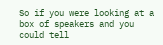So if you were looking at a box of speakers and you could tell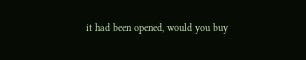it had been opened, would you buy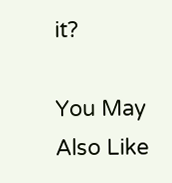it?

You May Also Like